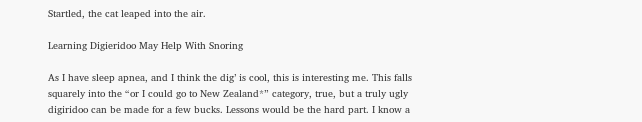Startled, the cat leaped into the air.

Learning Digieridoo May Help With Snoring

As I have sleep apnea, and I think the dig’ is cool, this is interesting me. This falls squarely into the “or I could go to New Zealand*” category, true, but a truly ugly digiridoo can be made for a few bucks. Lessons would be the hard part. I know a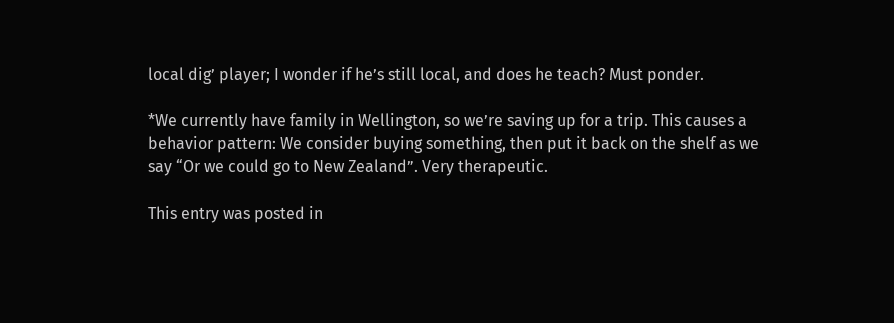local dig’ player; I wonder if he’s still local, and does he teach? Must ponder.

*We currently have family in Wellington, so we’re saving up for a trip. This causes a behavior pattern: We consider buying something, then put it back on the shelf as we say “Or we could go to New Zealand”. Very therapeutic.

This entry was posted in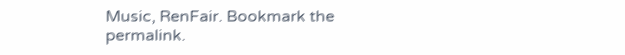Music, RenFair. Bookmark the permalink.